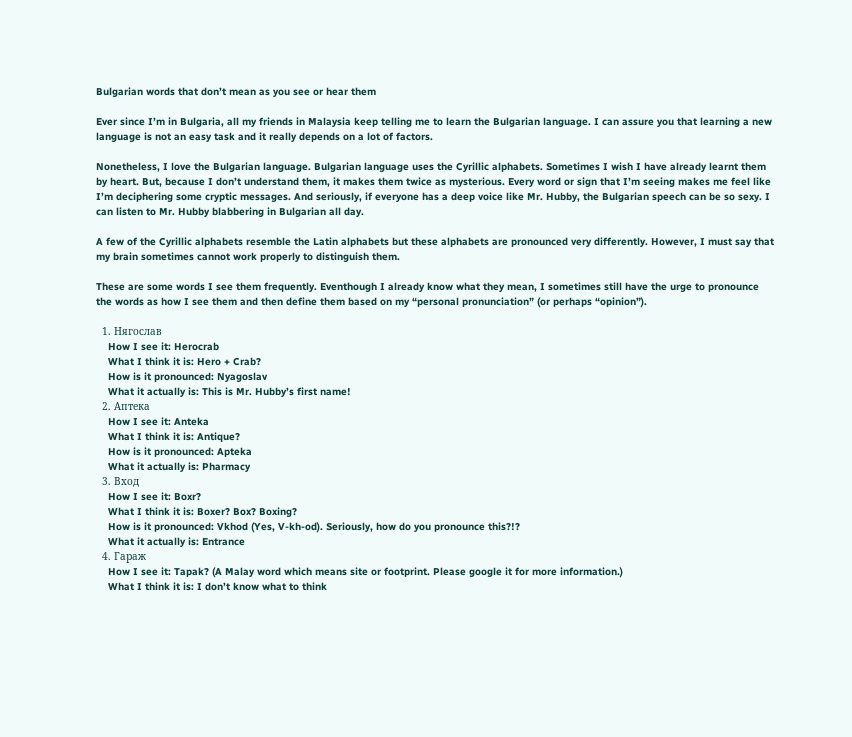Bulgarian words that don’t mean as you see or hear them

Ever since I’m in Bulgaria, all my friends in Malaysia keep telling me to learn the Bulgarian language. I can assure you that learning a new language is not an easy task and it really depends on a lot of factors.

Nonetheless, I love the Bulgarian language. Bulgarian language uses the Cyrillic alphabets. Sometimes I wish I have already learnt them by heart. But, because I don’t understand them, it makes them twice as mysterious. Every word or sign that I’m seeing makes me feel like I’m deciphering some cryptic messages. And seriously, if everyone has a deep voice like Mr. Hubby, the Bulgarian speech can be so sexy. I can listen to Mr. Hubby blabbering in Bulgarian all day.

A few of the Cyrillic alphabets resemble the Latin alphabets but these alphabets are pronounced very differently. However, I must say that my brain sometimes cannot work properly to distinguish them.

These are some words I see them frequently. Eventhough I already know what they mean, I sometimes still have the urge to pronounce the words as how I see them and then define them based on my “personal pronunciation” (or perhaps “opinion”).

  1. Нягослав
    How I see it: Herocrab
    What I think it is: Hero + Crab?
    How is it pronounced: Nyagoslav
    What it actually is: This is Mr. Hubby’s first name!
  2. Аптека
    How I see it: Anteka
    What I think it is: Antique?
    How is it pronounced: Apteka
    What it actually is: Pharmacy
  3. Вход
    How I see it: Boxr?
    What I think it is: Boxer? Box? Boxing?
    How is it pronounced: Vkhod (Yes, V-kh-od). Seriously, how do you pronounce this?!?
    What it actually is: Entrance
  4. Гараж
    How I see it: Tapak? (A Malay word which means site or footprint. Please google it for more information.)
    What I think it is: I don’t know what to think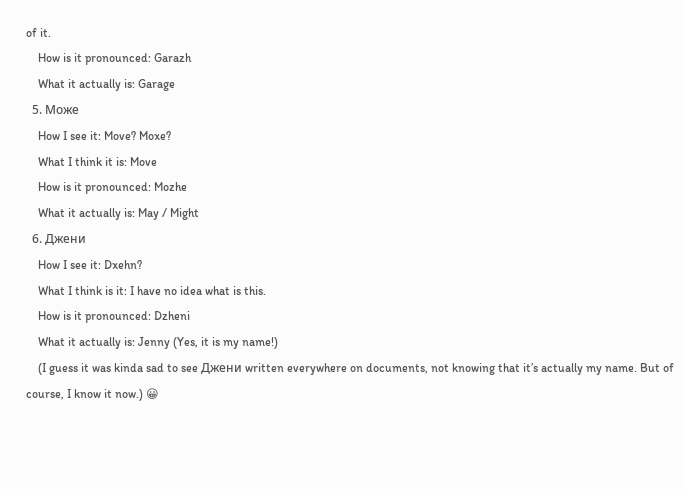of it.
    How is it pronounced: Garazh
    What it actually is: Garage
  5. Може
    How I see it: Move? Moxe?
    What I think it is: Move
    How is it pronounced: Mozhe
    What it actually is: May / Might
  6. Джени
    How I see it: Dxehn?
    What I think is it: I have no idea what is this.
    How is it pronounced: Dzheni
    What it actually is: Jenny (Yes, it is my name!)
    (I guess it was kinda sad to see Джени written everywhere on documents, not knowing that it’s actually my name. But of course, I know it now.) 😀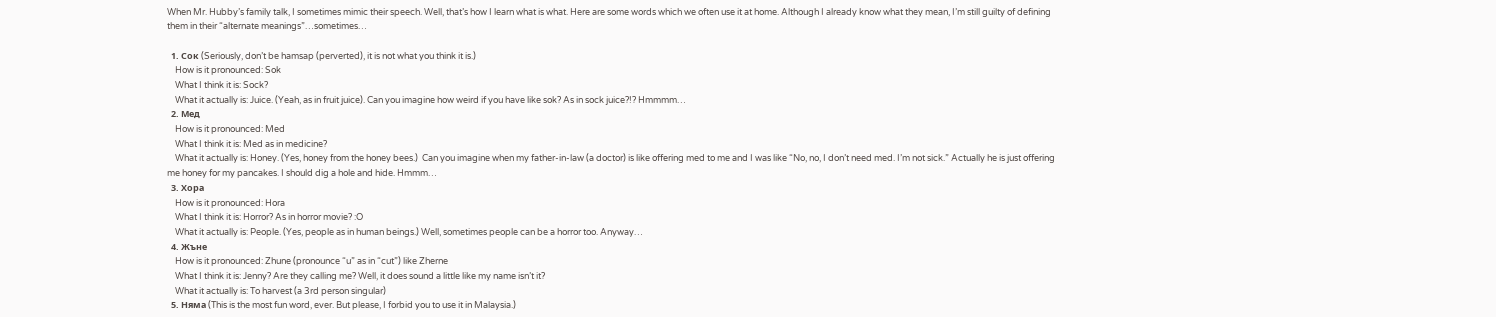When Mr. Hubby’s family talk, I sometimes mimic their speech. Well, that’s how I learn what is what. Here are some words which we often use it at home. Although I already know what they mean, I’m still guilty of defining them in their “alternate meanings”…sometimes…

  1. Сок (Seriously, don’t be hamsap (perverted), it is not what you think it is.)
    How is it pronounced: Sok
    What I think it is: Sock?
    What it actually is: Juice. (Yeah, as in fruit juice). Can you imagine how weird if you have like sok? As in sock juice?!? Hmmmm…
  2. Мед
    How is it pronounced: Med
    What I think it is: Med as in medicine?
    What it actually is: Honey. (Yes, honey from the honey bees.)  Can you imagine when my father-in-law (a doctor) is like offering med to me and I was like “No, no, I don’t need med. I’m not sick.” Actually he is just offering me honey for my pancakes. I should dig a hole and hide. Hmmm…
  3. Хора
    How is it pronounced: Hora
    What I think it is: Horror? As in horror movie? :O
    What it actually is: People. (Yes, people as in human beings.) Well, sometimes people can be a horror too. Anyway…
  4. Жъне
    How is it pronounced: Zhune (pronounce “u” as in “cut”) like Zherne
    What I think it is: Jenny? Are they calling me? Well, it does sound a little like my name isn’t it?
    What it actually is: To harvest (a 3rd person singular)
  5. Няма (This is the most fun word, ever. But please, I forbid you to use it in Malaysia.)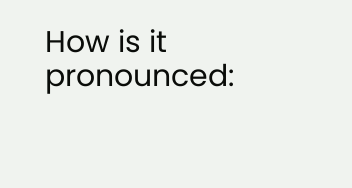How is it pronounced: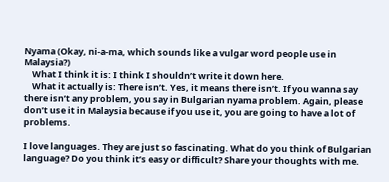Nyama (Okay, ni-a-ma, which sounds like a vulgar word people use in Malaysia?)
    What I think it is: I think I shouldn’t write it down here.
    What it actually is: There isn’t. Yes, it means there isn’t. If you wanna say there isn’t any problem, you say in Bulgarian nyama problem. Again, please don’t use it in Malaysia because if you use it, you are going to have a lot of problems.

I love languages. They are just so fascinating. What do you think of Bulgarian language? Do you think it’s easy or difficult? Share your thoughts with me.